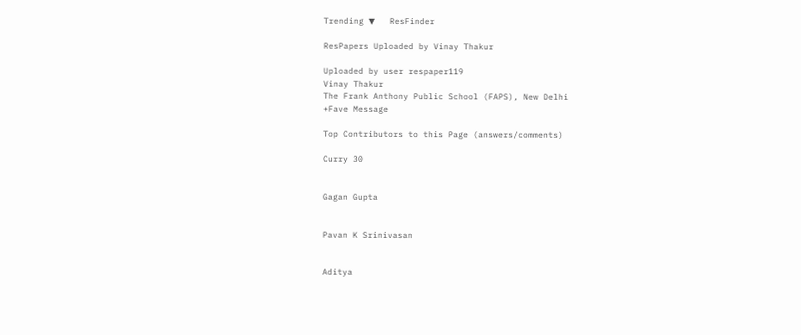Trending ▼   ResFinder

ResPapers Uploaded by Vinay Thakur

Uploaded by user respaper119
Vinay Thakur
The Frank Anthony Public School (FAPS), New Delhi
+Fave Message

Top Contributors to this Page (answers/comments)

Curry 30


Gagan Gupta


Pavan K Srinivasan


Aditya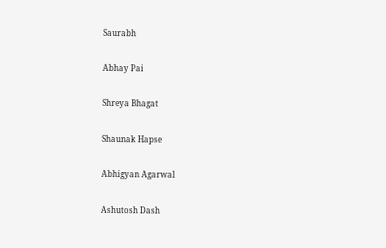Saurabh


Abhay Pai


Shreya Bhagat


Shaunak Hapse


Abhigyan Agarwal


Ashutosh Dash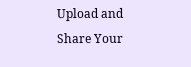Upload and Share Your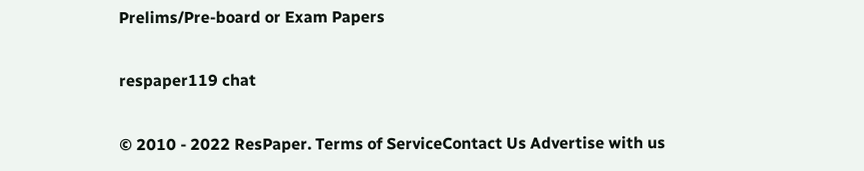Prelims/Pre-board or Exam Papers

respaper119 chat

© 2010 - 2022 ResPaper. Terms of ServiceContact Us Advertise with us